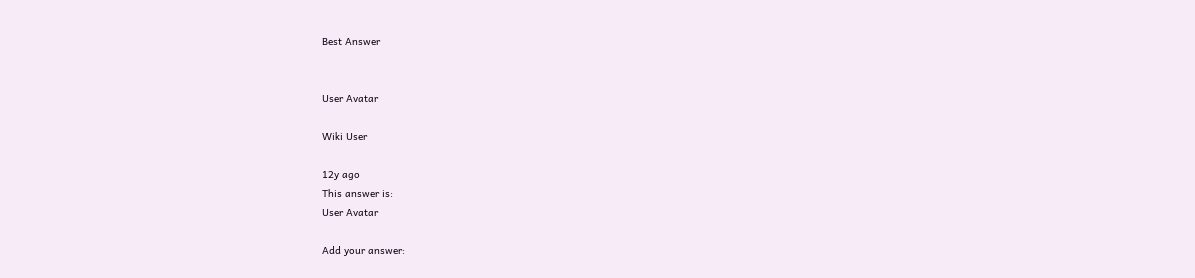Best Answer


User Avatar

Wiki User

12y ago
This answer is:
User Avatar

Add your answer: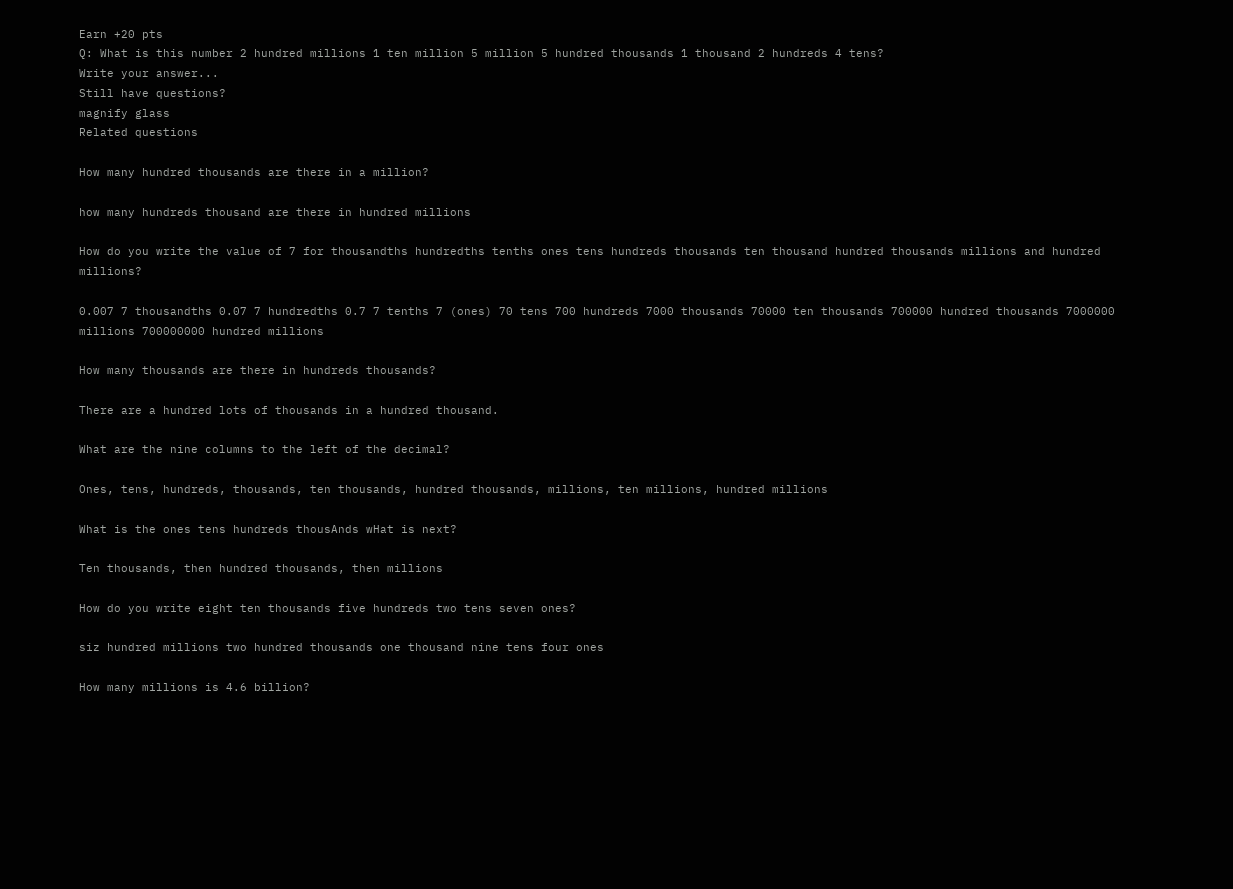Earn +20 pts
Q: What is this number 2 hundred millions 1 ten million 5 million 5 hundred thousands 1 thousand 2 hundreds 4 tens?
Write your answer...
Still have questions?
magnify glass
Related questions

How many hundred thousands are there in a million?

how many hundreds thousand are there in hundred millions

How do you write the value of 7 for thousandths hundredths tenths ones tens hundreds thousands ten thousand hundred thousands millions and hundred millions?

0.007 7 thousandths 0.07 7 hundredths 0.7 7 tenths 7 (ones) 70 tens 700 hundreds 7000 thousands 70000 ten thousands 700000 hundred thousands 7000000 millions 700000000 hundred millions

How many thousands are there in hundreds thousands?

There are a hundred lots of thousands in a hundred thousand.

What are the nine columns to the left of the decimal?

Ones, tens, hundreds, thousands, ten thousands, hundred thousands, millions, ten millions, hundred millions

What is the ones tens hundreds thousAnds wHat is next?

Ten thousands, then hundred thousands, then millions

How do you write eight ten thousands five hundreds two tens seven ones?

siz hundred millions two hundred thousands one thousand nine tens four ones

How many millions is 4.6 billion?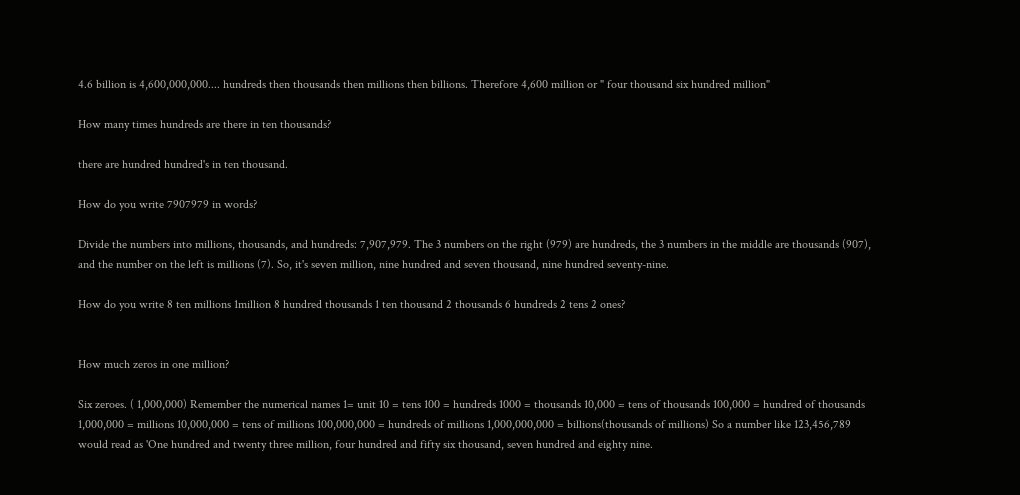4.6 billion is 4,600,000,000.... hundreds then thousands then millions then billions. Therefore 4,600 million or " four thousand six hundred million"

How many times hundreds are there in ten thousands?

there are hundred hundred's in ten thousand.

How do you write 7907979 in words?

Divide the numbers into millions, thousands, and hundreds: 7,907,979. The 3 numbers on the right (979) are hundreds, the 3 numbers in the middle are thousands (907), and the number on the left is millions (7). So, it's seven million, nine hundred and seven thousand, nine hundred seventy-nine.

How do you write 8 ten millions 1million 8 hundred thousands 1 ten thousand 2 thousands 6 hundreds 2 tens 2 ones?


How much zeros in one million?

Six zeroes. ( 1,000,000) Remember the numerical names 1= unit 10 = tens 100 = hundreds 1000 = thousands 10,000 = tens of thousands 100,000 = hundred of thousands 1,000,000 = millions 10,000,000 = tens of millions 100,000,000 = hundreds of millions 1,000,000,000 = billions(thousands of millions) So a number like 123,456,789 would read as 'One hundred and twenty three million, four hundred and fifty six thousand, seven hundred and eighty nine.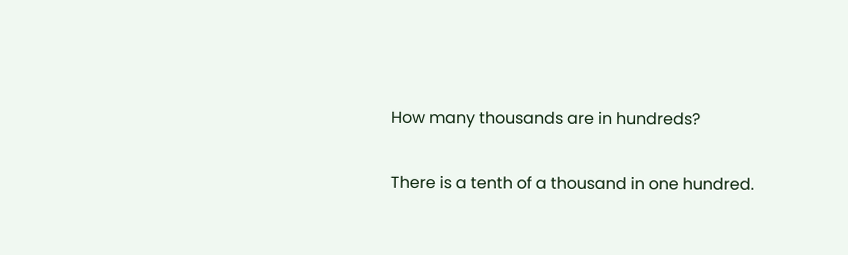How many thousands are in hundreds?

There is a tenth of a thousand in one hundred.